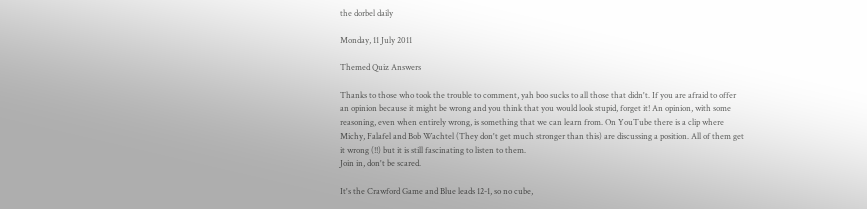the dorbel daily

Monday, 11 July 2011

Themed Quiz Answers

Thanks to those who took the trouble to comment, yah boo sucks to all those that didn't. If you are afraid to offer an opinion because it might be wrong and you think that you would look stupid, forget it! An opinion, with some reasoning, even when entirely wrong, is something that we can learn from. On YouTube there is a clip where Michy, Falafel and Bob Wachtel (They don't get much stronger than this) are discussing a position. All of them get it wrong (!!) but it is still fascinating to listen to them.
Join in, don't be scared.

It's the Crawford Game and Blue leads 12-1, so no cube,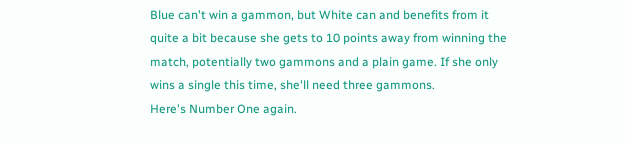Blue can't win a gammon, but White can and benefits from it quite a bit because she gets to 10 points away from winning the match, potentially two gammons and a plain game. If she only wins a single this time, she'll need three gammons.
Here's Number One again.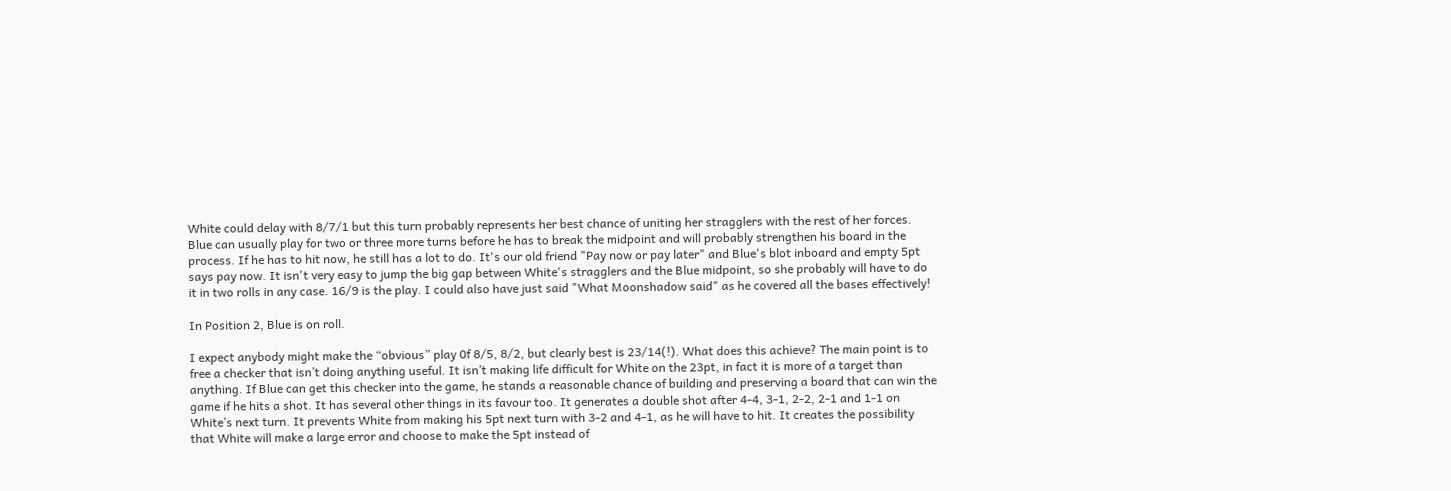White could delay with 8/7/1 but this turn probably represents her best chance of uniting her stragglers with the rest of her forces. Blue can usually play for two or three more turns before he has to break the midpoint and will probably strengthen his board in the process. If he has to hit now, he still has a lot to do. It's our old friend "Pay now or pay later" and Blue's blot inboard and empty 5pt says pay now. It isn't very easy to jump the big gap between White's stragglers and the Blue midpoint, so she probably will have to do it in two rolls in any case. 16/9 is the play. I could also have just said "What Moonshadow said" as he covered all the bases effectively!

In Position 2, Blue is on roll.

I expect anybody might make the “obvious” play 0f 8/5, 8/2, but clearly best is 23/14(!). What does this achieve? The main point is to free a checker that isn’t doing anything useful. It isn’t making life difficult for White on the 23pt, in fact it is more of a target than anything. If Blue can get this checker into the game, he stands a reasonable chance of building and preserving a board that can win the game if he hits a shot. It has several other things in its favour too. It generates a double shot after 4-4, 3-1, 2-2, 2-1 and 1-1 on White’s next turn. It prevents White from making his 5pt next turn with 3-2 and 4-1, as he will have to hit. It creates the possibility that White will make a large error and choose to make the 5pt instead of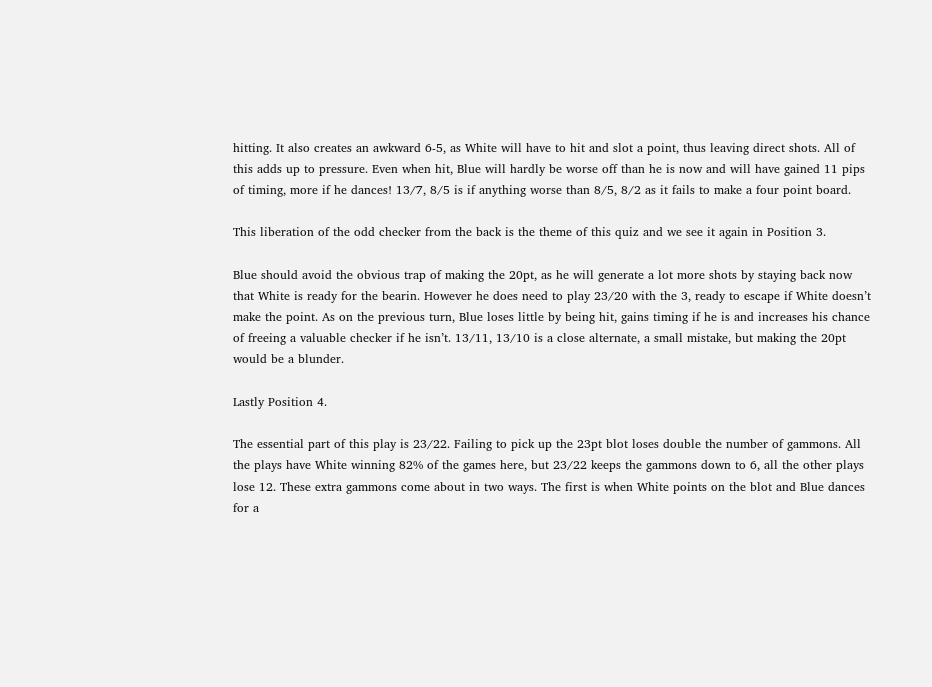hitting. It also creates an awkward 6-5, as White will have to hit and slot a point, thus leaving direct shots. All of this adds up to pressure. Even when hit, Blue will hardly be worse off than he is now and will have gained 11 pips of timing, more if he dances! 13/7, 8/5 is if anything worse than 8/5, 8/2 as it fails to make a four point board.

This liberation of the odd checker from the back is the theme of this quiz and we see it again in Position 3.

Blue should avoid the obvious trap of making the 20pt, as he will generate a lot more shots by staying back now that White is ready for the bearin. However he does need to play 23/20 with the 3, ready to escape if White doesn’t make the point. As on the previous turn, Blue loses little by being hit, gains timing if he is and increases his chance of freeing a valuable checker if he isn’t. 13/11, 13/10 is a close alternate, a small mistake, but making the 20pt would be a blunder.

Lastly Position 4.

The essential part of this play is 23/22. Failing to pick up the 23pt blot loses double the number of gammons. All the plays have White winning 82% of the games here, but 23/22 keeps the gammons down to 6, all the other plays lose 12. These extra gammons come about in two ways. The first is when White points on the blot and Blue dances for a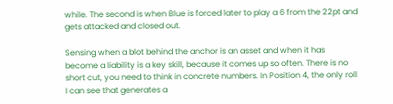while. The second is when Blue is forced later to play a 6 from the 22pt and gets attacked and closed out.

Sensing when a blot behind the anchor is an asset and when it has become a liability is a key skill, because it comes up so often. There is no short cut, you need to think in concrete numbers. In Position 4, the only roll I can see that generates a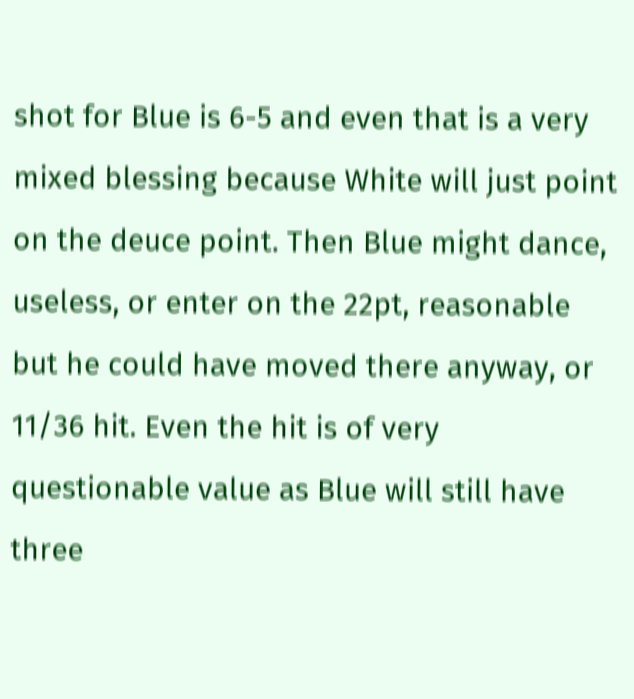shot for Blue is 6-5 and even that is a very mixed blessing because White will just point on the deuce point. Then Blue might dance, useless, or enter on the 22pt, reasonable but he could have moved there anyway, or 11/36 hit. Even the hit is of very questionable value as Blue will still have three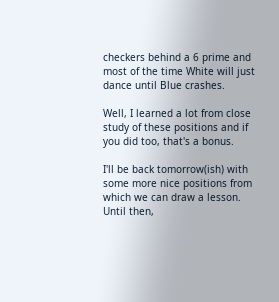checkers behind a 6 prime and most of the time White will just dance until Blue crashes.

Well, I learned a lot from close study of these positions and if you did too, that's a bonus.

I'll be back tomorrow(ish) with some more nice positions from which we can draw a lesson. Until then,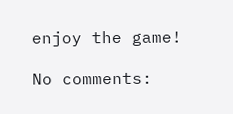enjoy the game!

No comments: